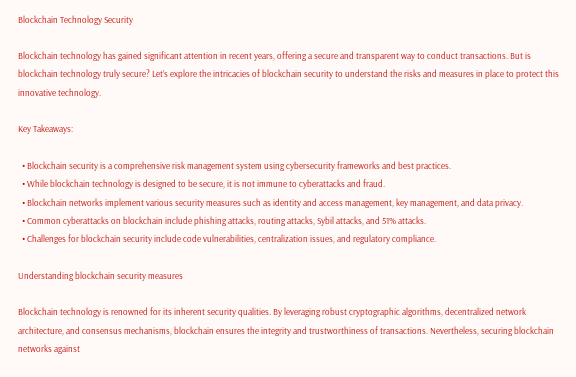Blockchain Technology Security

Blockchain technology has gained significant attention in recent years, offering a secure and transparent way to conduct transactions. But is blockchain technology truly secure? Let’s explore the intricacies of blockchain security to understand the risks and measures in place to protect this innovative technology.

Key Takeaways:

  • Blockchain security is a comprehensive risk management system using cybersecurity frameworks and best practices.
  • While blockchain technology is designed to be secure, it is not immune to cyberattacks and fraud.
  • Blockchain networks implement various security measures such as identity and access management, key management, and data privacy.
  • Common cyberattacks on blockchain include phishing attacks, routing attacks, Sybil attacks, and 51% attacks.
  • Challenges for blockchain security include code vulnerabilities, centralization issues, and regulatory compliance.

Understanding blockchain security measures

Blockchain technology is renowned for its inherent security qualities. By leveraging robust cryptographic algorithms, decentralized network architecture, and consensus mechanisms, blockchain ensures the integrity and trustworthiness of transactions. Nevertheless, securing blockchain networks against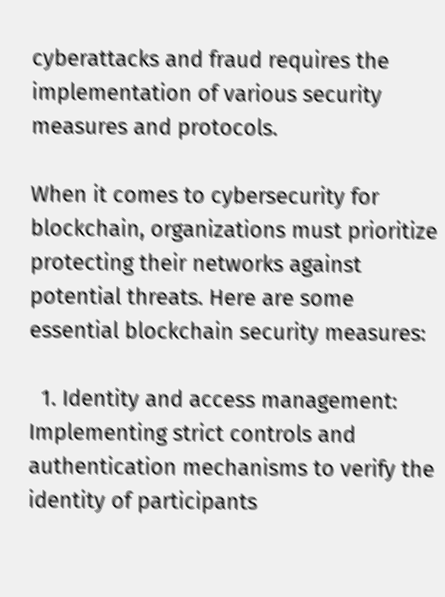cyberattacks and fraud requires the implementation of various security measures and protocols.

When it comes to cybersecurity for blockchain, organizations must prioritize protecting their networks against potential threats. Here are some essential blockchain security measures:

  1. Identity and access management: Implementing strict controls and authentication mechanisms to verify the identity of participants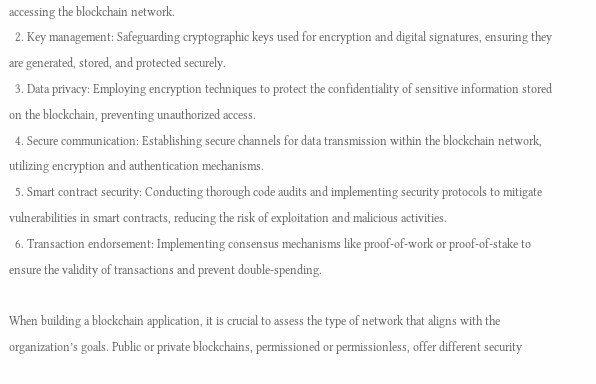accessing the blockchain network.
  2. Key management: Safeguarding cryptographic keys used for encryption and digital signatures, ensuring they are generated, stored, and protected securely.
  3. Data privacy: Employing encryption techniques to protect the confidentiality of sensitive information stored on the blockchain, preventing unauthorized access.
  4. Secure communication: Establishing secure channels for data transmission within the blockchain network, utilizing encryption and authentication mechanisms.
  5. Smart contract security: Conducting thorough code audits and implementing security protocols to mitigate vulnerabilities in smart contracts, reducing the risk of exploitation and malicious activities.
  6. Transaction endorsement: Implementing consensus mechanisms like proof-of-work or proof-of-stake to ensure the validity of transactions and prevent double-spending.

When building a blockchain application, it is crucial to assess the type of network that aligns with the organization’s goals. Public or private blockchains, permissioned or permissionless, offer different security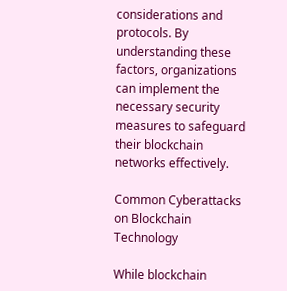considerations and protocols. By understanding these factors, organizations can implement the necessary security measures to safeguard their blockchain networks effectively.

Common Cyberattacks on Blockchain Technology

While blockchain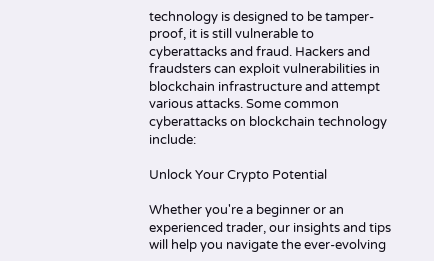technology is designed to be tamper-proof, it is still vulnerable to cyberattacks and fraud. Hackers and fraudsters can exploit vulnerabilities in blockchain infrastructure and attempt various attacks. Some common cyberattacks on blockchain technology include:

Unlock Your Crypto Potential

Whether you're a beginner or an experienced trader, our insights and tips will help you navigate the ever-evolving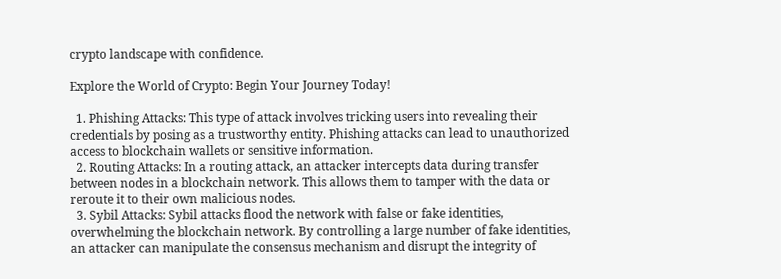crypto landscape with confidence.

Explore the World of Crypto: Begin Your Journey Today!

  1. Phishing Attacks: This type of attack involves tricking users into revealing their credentials by posing as a trustworthy entity. Phishing attacks can lead to unauthorized access to blockchain wallets or sensitive information.
  2. Routing Attacks: In a routing attack, an attacker intercepts data during transfer between nodes in a blockchain network. This allows them to tamper with the data or reroute it to their own malicious nodes.
  3. Sybil Attacks: Sybil attacks flood the network with false or fake identities, overwhelming the blockchain network. By controlling a large number of fake identities, an attacker can manipulate the consensus mechanism and disrupt the integrity of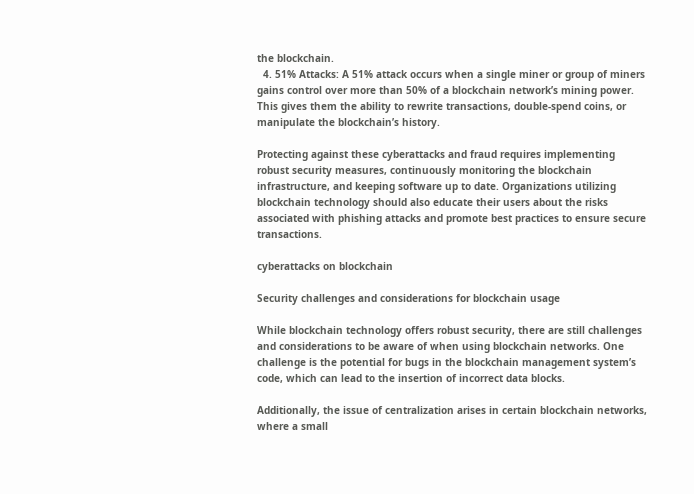the blockchain.
  4. 51% Attacks: A 51% attack occurs when a single miner or group of miners gains control over more than 50% of a blockchain network’s mining power. This gives them the ability to rewrite transactions, double-spend coins, or manipulate the blockchain’s history.

Protecting against these cyberattacks and fraud requires implementing robust security measures, continuously monitoring the blockchain infrastructure, and keeping software up to date. Organizations utilizing blockchain technology should also educate their users about the risks associated with phishing attacks and promote best practices to ensure secure transactions.

cyberattacks on blockchain

Security challenges and considerations for blockchain usage

While blockchain technology offers robust security, there are still challenges and considerations to be aware of when using blockchain networks. One challenge is the potential for bugs in the blockchain management system’s code, which can lead to the insertion of incorrect data blocks.

Additionally, the issue of centralization arises in certain blockchain networks, where a small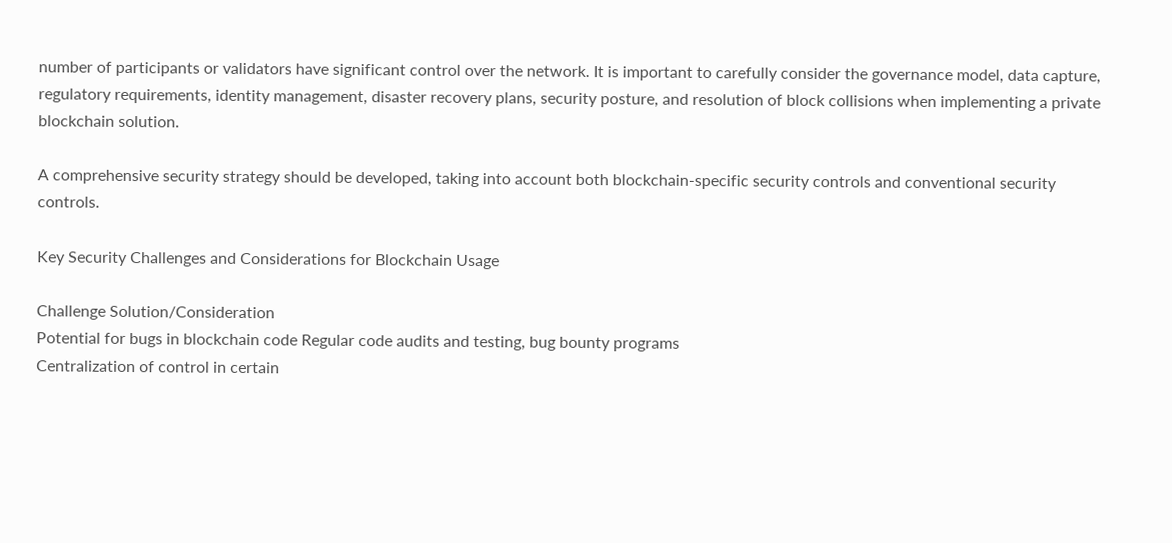number of participants or validators have significant control over the network. It is important to carefully consider the governance model, data capture, regulatory requirements, identity management, disaster recovery plans, security posture, and resolution of block collisions when implementing a private blockchain solution.

A comprehensive security strategy should be developed, taking into account both blockchain-specific security controls and conventional security controls.

Key Security Challenges and Considerations for Blockchain Usage

Challenge Solution/Consideration
Potential for bugs in blockchain code Regular code audits and testing, bug bounty programs
Centralization of control in certain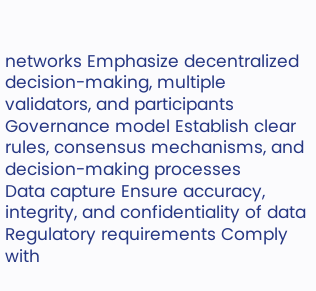networks Emphasize decentralized decision-making, multiple validators, and participants
Governance model Establish clear rules, consensus mechanisms, and decision-making processes
Data capture Ensure accuracy, integrity, and confidentiality of data
Regulatory requirements Comply with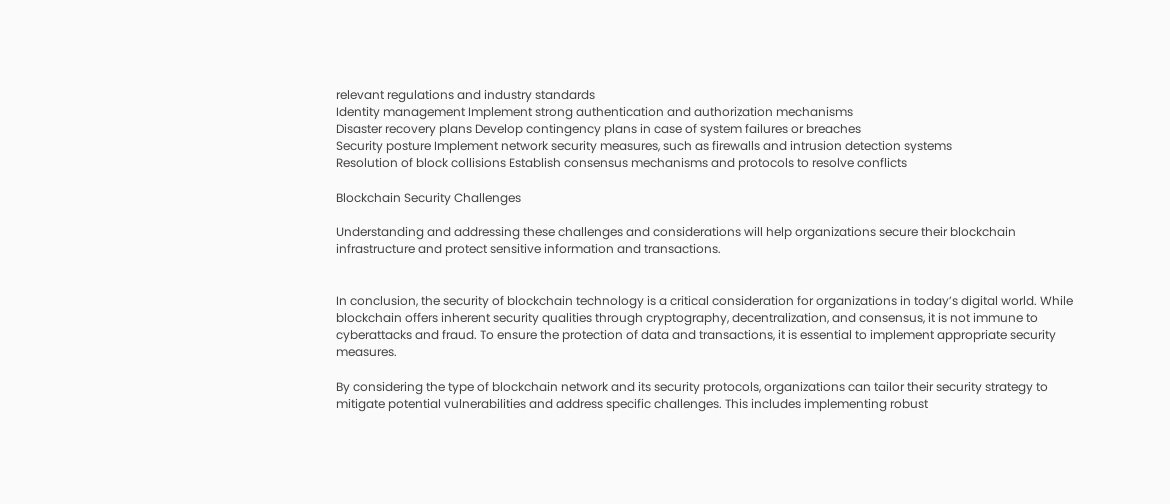relevant regulations and industry standards
Identity management Implement strong authentication and authorization mechanisms
Disaster recovery plans Develop contingency plans in case of system failures or breaches
Security posture Implement network security measures, such as firewalls and intrusion detection systems
Resolution of block collisions Establish consensus mechanisms and protocols to resolve conflicts

Blockchain Security Challenges

Understanding and addressing these challenges and considerations will help organizations secure their blockchain infrastructure and protect sensitive information and transactions.


In conclusion, the security of blockchain technology is a critical consideration for organizations in today’s digital world. While blockchain offers inherent security qualities through cryptography, decentralization, and consensus, it is not immune to cyberattacks and fraud. To ensure the protection of data and transactions, it is essential to implement appropriate security measures.

By considering the type of blockchain network and its security protocols, organizations can tailor their security strategy to mitigate potential vulnerabilities and address specific challenges. This includes implementing robust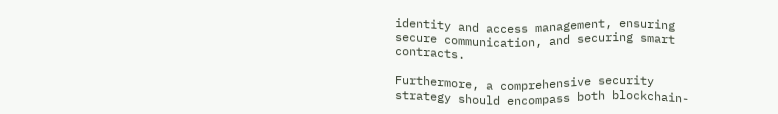identity and access management, ensuring secure communication, and securing smart contracts.

Furthermore, a comprehensive security strategy should encompass both blockchain-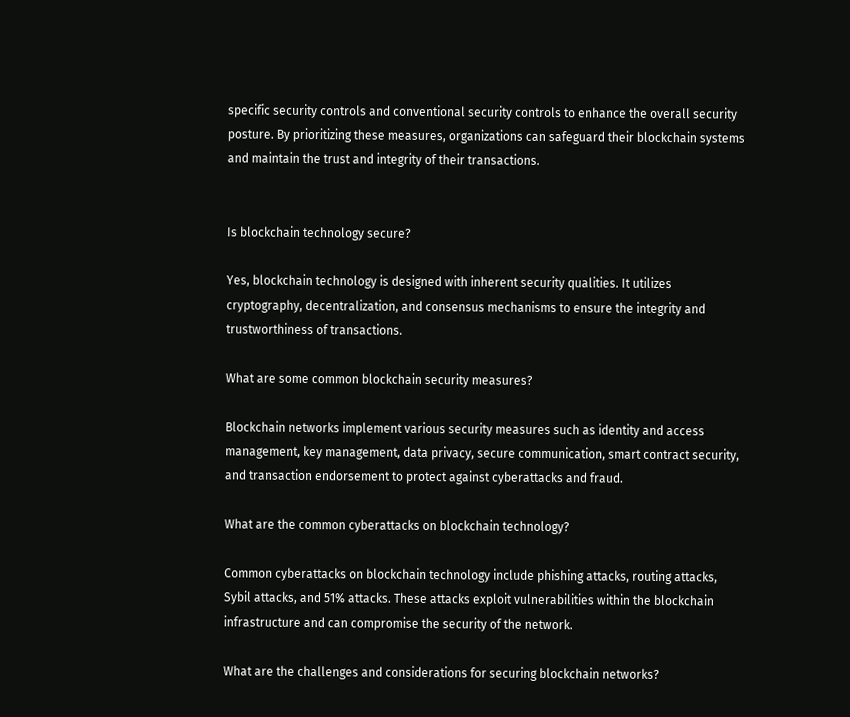specific security controls and conventional security controls to enhance the overall security posture. By prioritizing these measures, organizations can safeguard their blockchain systems and maintain the trust and integrity of their transactions.


Is blockchain technology secure?

Yes, blockchain technology is designed with inherent security qualities. It utilizes cryptography, decentralization, and consensus mechanisms to ensure the integrity and trustworthiness of transactions.

What are some common blockchain security measures?

Blockchain networks implement various security measures such as identity and access management, key management, data privacy, secure communication, smart contract security, and transaction endorsement to protect against cyberattacks and fraud.

What are the common cyberattacks on blockchain technology?

Common cyberattacks on blockchain technology include phishing attacks, routing attacks, Sybil attacks, and 51% attacks. These attacks exploit vulnerabilities within the blockchain infrastructure and can compromise the security of the network.

What are the challenges and considerations for securing blockchain networks?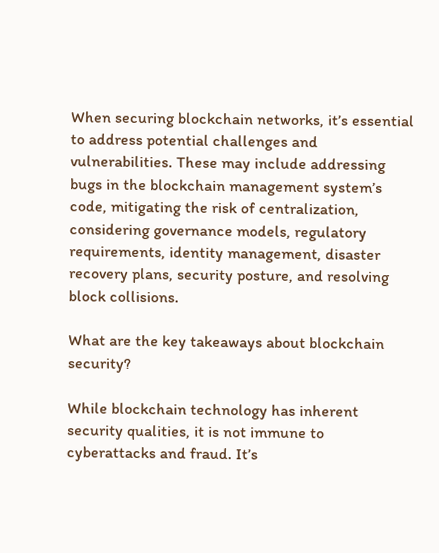When securing blockchain networks, it’s essential to address potential challenges and vulnerabilities. These may include addressing bugs in the blockchain management system’s code, mitigating the risk of centralization, considering governance models, regulatory requirements, identity management, disaster recovery plans, security posture, and resolving block collisions.

What are the key takeaways about blockchain security?

While blockchain technology has inherent security qualities, it is not immune to cyberattacks and fraud. It’s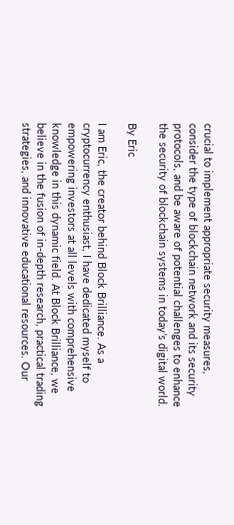crucial to implement appropriate security measures, consider the type of blockchain network and its security protocols, and be aware of potential challenges to enhance the security of blockchain systems in today’s digital world.

By Eric

I am Eric, the creator behind Block Brilliance. As a cryptocurrency enthusiast, I have dedicated myself to empowering investors at all levels with comprehensive knowledge in this dynamic field. At Block Brilliance, we believe in the fusion of in-depth research, practical trading strategies, and innovative educational resources. Our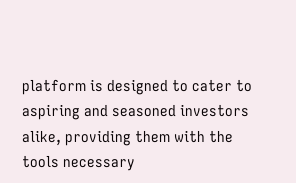platform is designed to cater to aspiring and seasoned investors alike, providing them with the tools necessary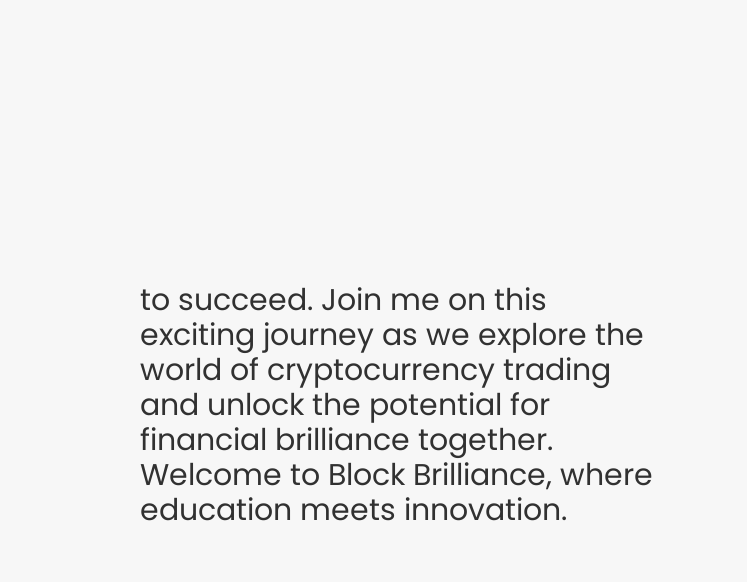to succeed. Join me on this exciting journey as we explore the world of cryptocurrency trading and unlock the potential for financial brilliance together. Welcome to Block Brilliance, where education meets innovation.